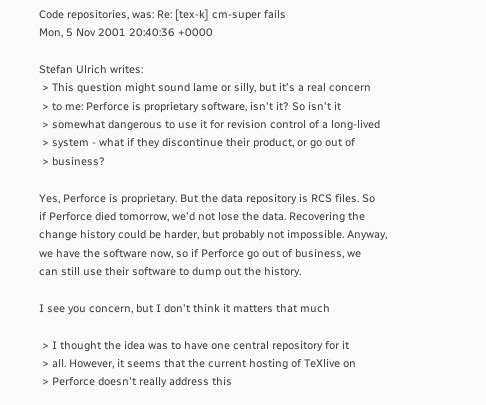Code repositories, was: Re: [tex-k] cm-super fails
Mon, 5 Nov 2001 20:40:36 +0000

Stefan Ulrich writes:
 > This question might sound lame or silly, but it's a real concern
 > to me: Perforce is proprietary software, isn't it? So isn't it
 > somewhat dangerous to use it for revision control of a long-lived
 > system - what if they discontinue their product, or go out of
 > business?

Yes, Perforce is proprietary. But the data repository is RCS files. So
if Perforce died tomorrow, we'd not lose the data. Recovering the
change history could be harder, but probably not impossible. Anyway,
we have the software now, so if Perforce go out of business, we
can still use their software to dump out the history.

I see you concern, but I don't think it matters that much

 > I thought the idea was to have one central repository for it
 > all. However, it seems that the current hosting of TeXlive on
 > Perforce doesn't really address this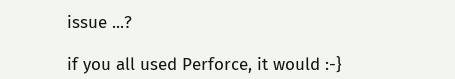issue ...?

if you all used Perforce, it would :-}